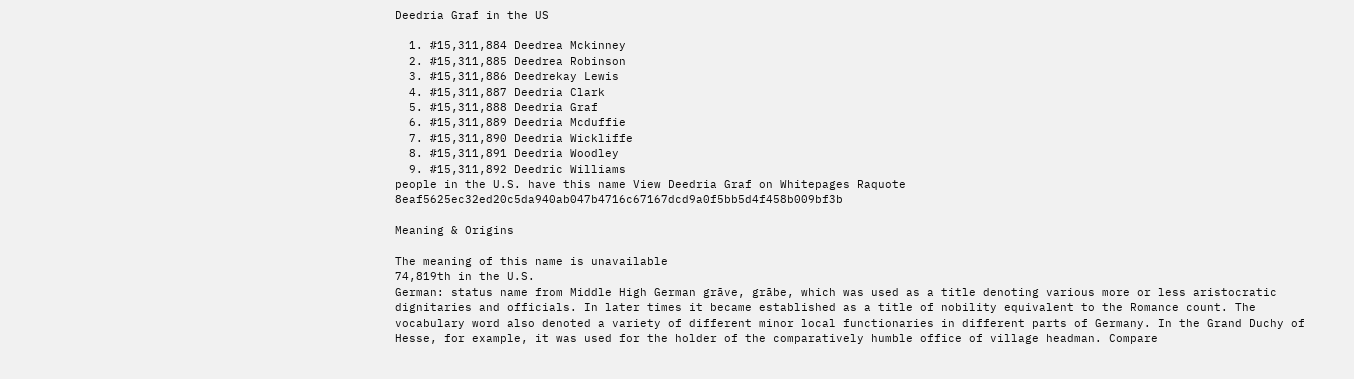Deedria Graf in the US

  1. #15,311,884 Deedrea Mckinney
  2. #15,311,885 Deedrea Robinson
  3. #15,311,886 Deedrekay Lewis
  4. #15,311,887 Deedria Clark
  5. #15,311,888 Deedria Graf
  6. #15,311,889 Deedria Mcduffie
  7. #15,311,890 Deedria Wickliffe
  8. #15,311,891 Deedria Woodley
  9. #15,311,892 Deedric Williams
people in the U.S. have this name View Deedria Graf on Whitepages Raquote 8eaf5625ec32ed20c5da940ab047b4716c67167dcd9a0f5bb5d4f458b009bf3b

Meaning & Origins

The meaning of this name is unavailable
74,819th in the U.S.
German: status name from Middle High German grāve, grābe, which was used as a title denoting various more or less aristocratic dignitaries and officials. In later times it became established as a title of nobility equivalent to the Romance count. The vocabulary word also denoted a variety of different minor local functionaries in different parts of Germany. In the Grand Duchy of Hesse, for example, it was used for the holder of the comparatively humble office of village headman. Compare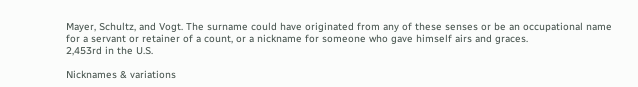Mayer, Schultz, and Vogt. The surname could have originated from any of these senses or be an occupational name for a servant or retainer of a count, or a nickname for someone who gave himself airs and graces.
2,453rd in the U.S.

Nicknames & variations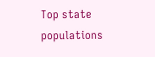Top state populations